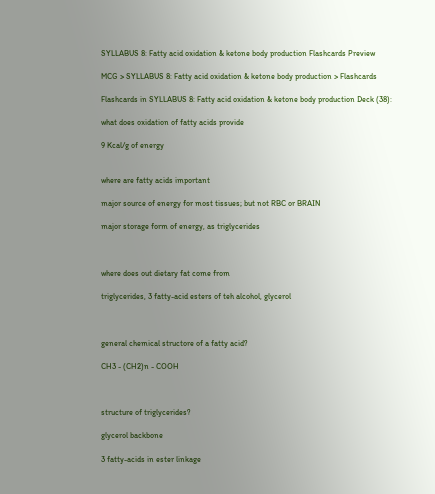SYLLABUS 8: Fatty acid oxidation & ketone body production Flashcards Preview

MCG > SYLLABUS 8: Fatty acid oxidation & ketone body production > Flashcards

Flashcards in SYLLABUS 8: Fatty acid oxidation & ketone body production Deck (38):

what does oxidation of fatty acids provide

9 Kcal/g of energy


where are fatty acids important

major source of energy for most tissues; but not RBC or BRAIN

major storage form of energy, as triglycerides



where does out dietary fat come from

triglycerides, 3 fatty-acid esters of teh alcohol, glycerol



general chemical structore of a fatty acid?

CH3 - (CH2)n - COOH



structure of triglycerides?

glycerol backbone

3 fatty-acids in ester linkage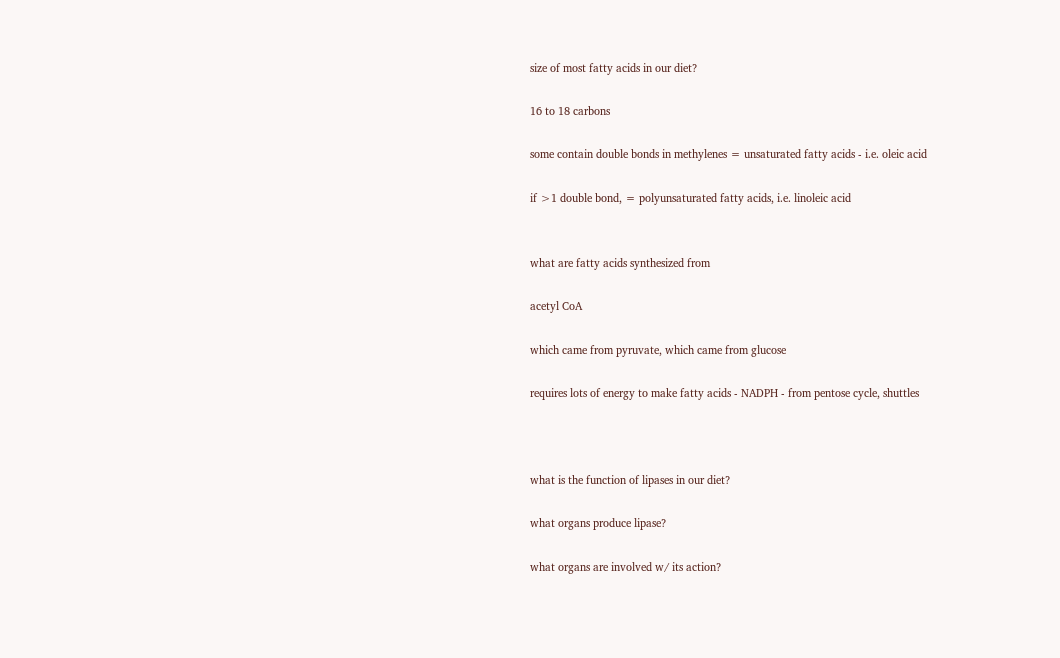size of most fatty acids in our diet?

16 to 18 carbons

some contain double bonds in methylenes = unsaturated fatty acids - i.e. oleic acid

if >1 double bond, = polyunsaturated fatty acids, i.e. linoleic acid


what are fatty acids synthesized from

acetyl CoA

which came from pyruvate, which came from glucose

requires lots of energy to make fatty acids - NADPH - from pentose cycle, shuttles



what is the function of lipases in our diet?

what organs produce lipase?

what organs are involved w/ its action?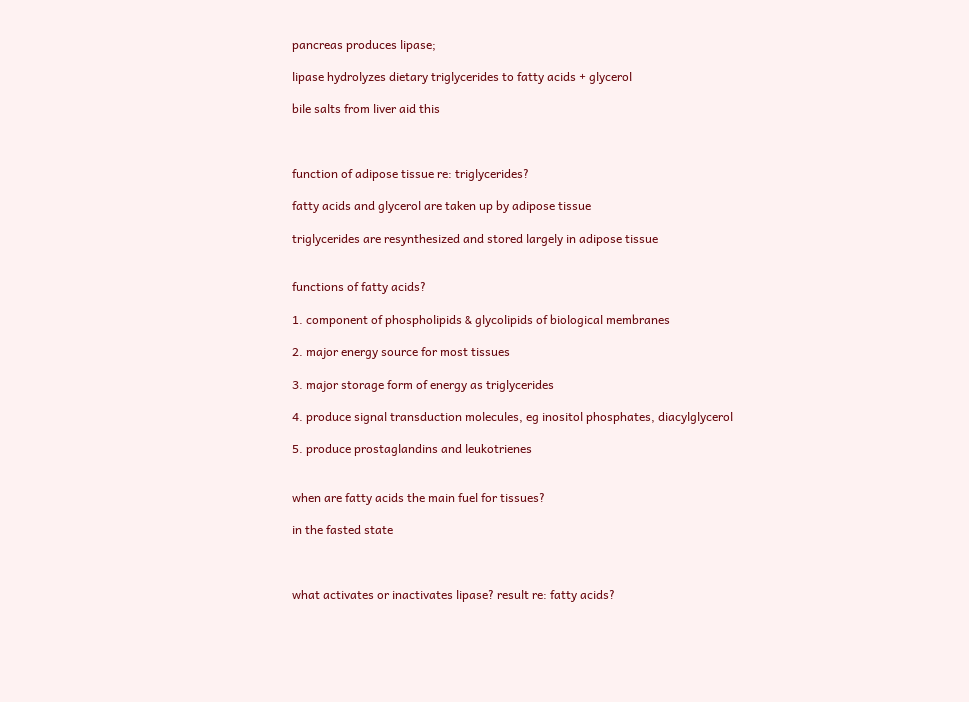pancreas produces lipase;

lipase hydrolyzes dietary triglycerides to fatty acids + glycerol

bile salts from liver aid this



function of adipose tissue re: triglycerides?

fatty acids and glycerol are taken up by adipose tissue

triglycerides are resynthesized and stored largely in adipose tissue


functions of fatty acids?

1. component of phospholipids & glycolipids of biological membranes

2. major energy source for most tissues

3. major storage form of energy as triglycerides

4. produce signal transduction molecules, eg inositol phosphates, diacylglycerol

5. produce prostaglandins and leukotrienes


when are fatty acids the main fuel for tissues?

in the fasted state



what activates or inactivates lipase? result re: fatty acids?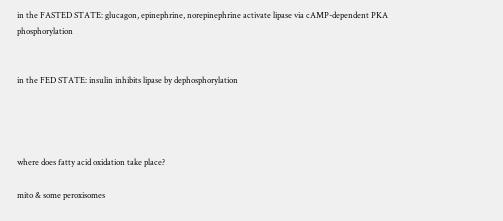in the FASTED STATE: glucagon, epinephrine, norepinephrine activate lipase via cAMP-dependent PKA phosphorylation


in the FED STATE: insulin inhibits lipase by dephosphorylation




where does fatty acid oxidation take place?

mito & some peroxisomes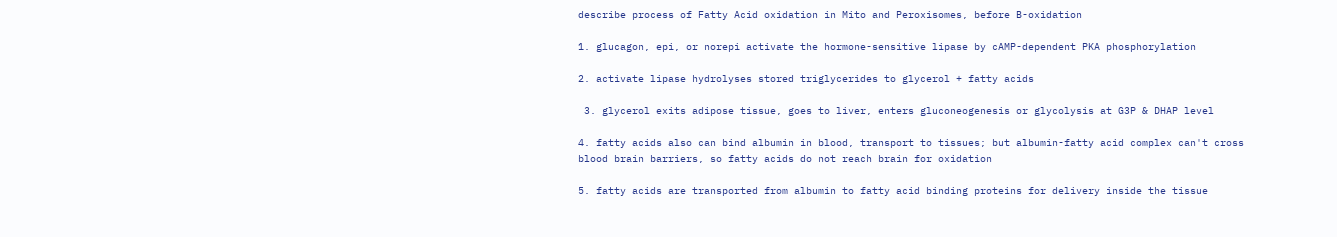describe process of Fatty Acid oxidation in Mito and Peroxisomes, before B-oxidation

1. glucagon, epi, or norepi activate the hormone-sensitive lipase by cAMP-dependent PKA phosphorylation

2. activate lipase hydrolyses stored triglycerides to glycerol + fatty acids

 3. glycerol exits adipose tissue, goes to liver, enters gluconeogenesis or glycolysis at G3P & DHAP level

4. fatty acids also can bind albumin in blood, transport to tissues; but albumin-fatty acid complex can't cross blood brain barriers, so fatty acids do not reach brain for oxidation

5. fatty acids are transported from albumin to fatty acid binding proteins for delivery inside the tissue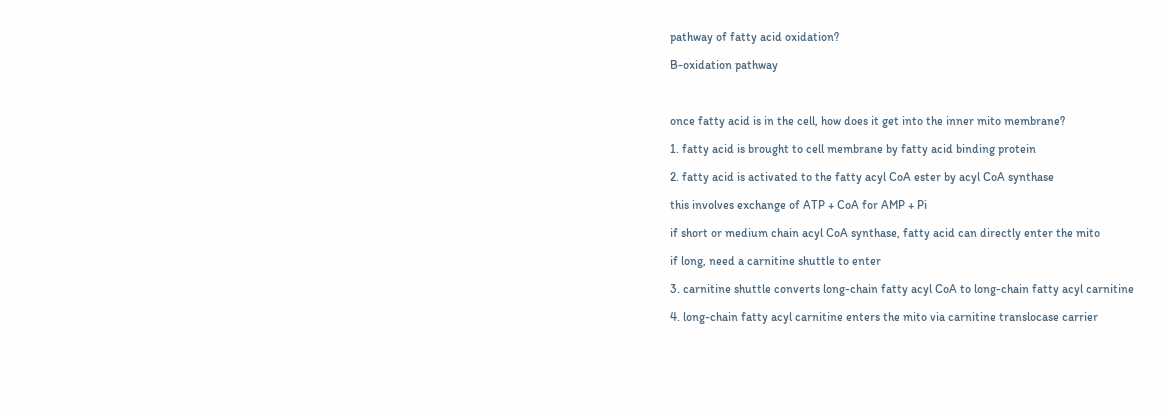pathway of fatty acid oxidation?

B-oxidation pathway



once fatty acid is in the cell, how does it get into the inner mito membrane?

1. fatty acid is brought to cell membrane by fatty acid binding protein

2. fatty acid is activated to the fatty acyl CoA ester by acyl CoA synthase

this involves exchange of ATP + CoA for AMP + Pi

if short or medium chain acyl CoA synthase, fatty acid can directly enter the mito

if long, need a carnitine shuttle to enter

3. carnitine shuttle converts long-chain fatty acyl CoA to long-chain fatty acyl carnitine

4. long-chain fatty acyl carnitine enters the mito via carnitine translocase carrier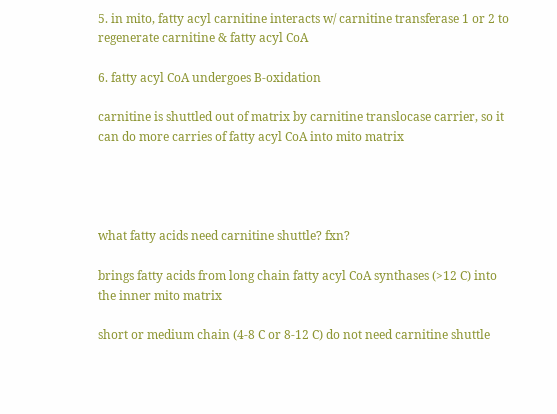5. in mito, fatty acyl carnitine interacts w/ carnitine transferase 1 or 2 to regenerate carnitine & fatty acyl CoA

6. fatty acyl CoA undergoes B-oxidation

carnitine is shuttled out of matrix by carnitine translocase carrier, so it can do more carries of fatty acyl CoA into mito matrix




what fatty acids need carnitine shuttle? fxn?

brings fatty acids from long chain fatty acyl CoA synthases (>12 C) into the inner mito matrix

short or medium chain (4-8 C or 8-12 C) do not need carnitine shuttle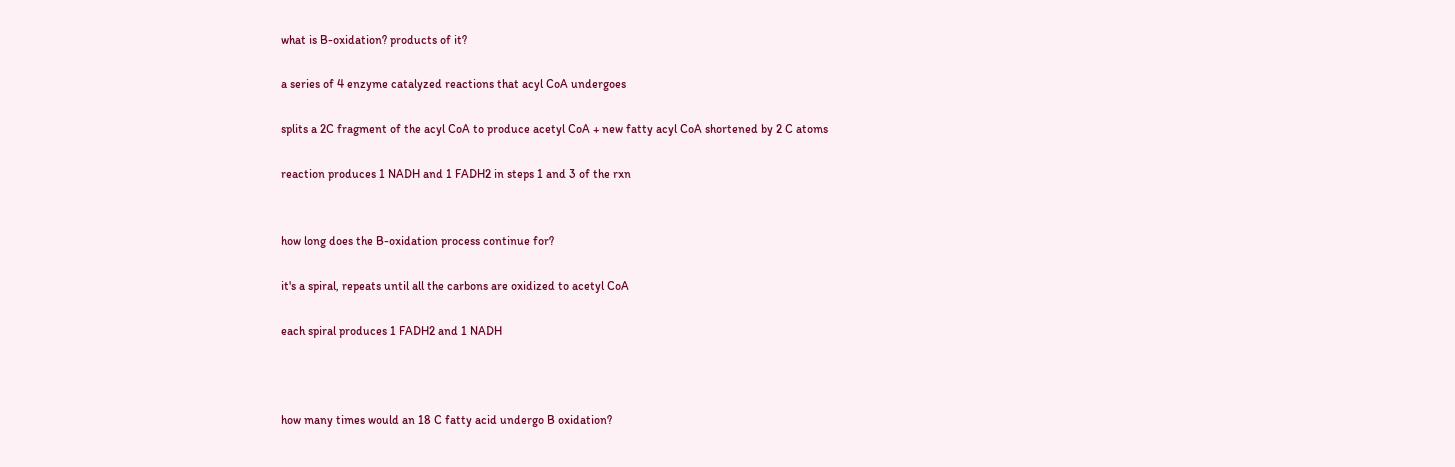what is B-oxidation? products of it?

a series of 4 enzyme catalyzed reactions that acyl CoA undergoes

splits a 2C fragment of the acyl CoA to produce acetyl CoA + new fatty acyl CoA shortened by 2 C atoms

reaction produces 1 NADH and 1 FADH2 in steps 1 and 3 of the rxn


how long does the B-oxidation process continue for?

it's a spiral, repeats until all the carbons are oxidized to acetyl CoA

each spiral produces 1 FADH2 and 1 NADH



how many times would an 18 C fatty acid undergo B oxidation?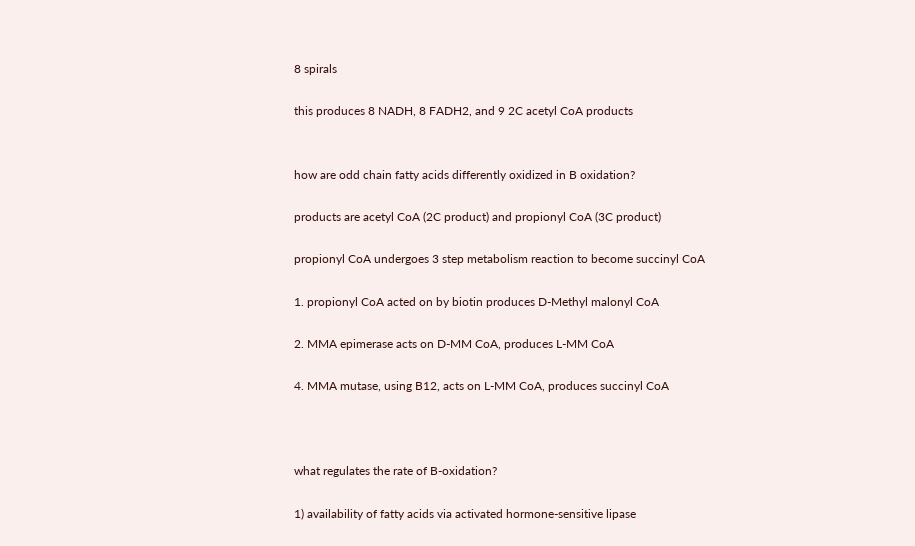8 spirals

this produces 8 NADH, 8 FADH2, and 9 2C acetyl CoA products


how are odd chain fatty acids differently oxidized in B oxidation?

products are acetyl CoA (2C product) and propionyl CoA (3C product)

propionyl CoA undergoes 3 step metabolism reaction to become succinyl CoA

1. propionyl CoA acted on by biotin produces D-Methyl malonyl CoA

2. MMA epimerase acts on D-MM CoA, produces L-MM CoA

4. MMA mutase, using B12, acts on L-MM CoA, produces succinyl CoA



what regulates the rate of B-oxidation?

1) availability of fatty acids via activated hormone-sensitive lipase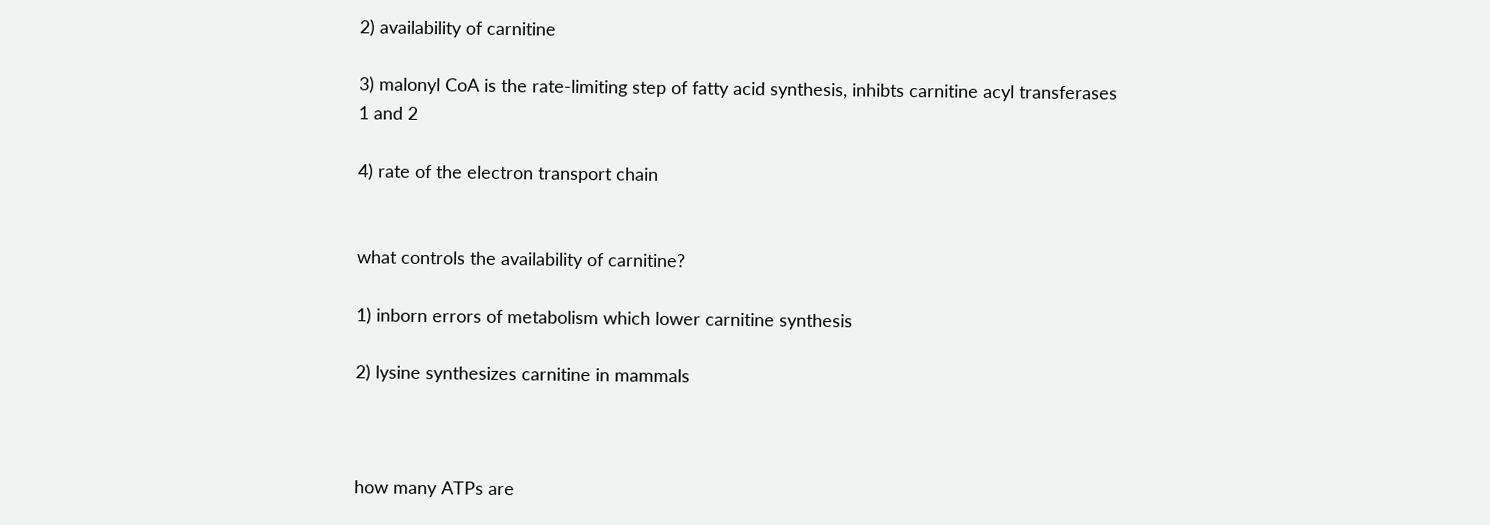2) availability of carnitine

3) malonyl CoA is the rate-limiting step of fatty acid synthesis, inhibts carnitine acyl transferases 1 and 2

4) rate of the electron transport chain


what controls the availability of carnitine?

1) inborn errors of metabolism which lower carnitine synthesis

2) lysine synthesizes carnitine in mammals



how many ATPs are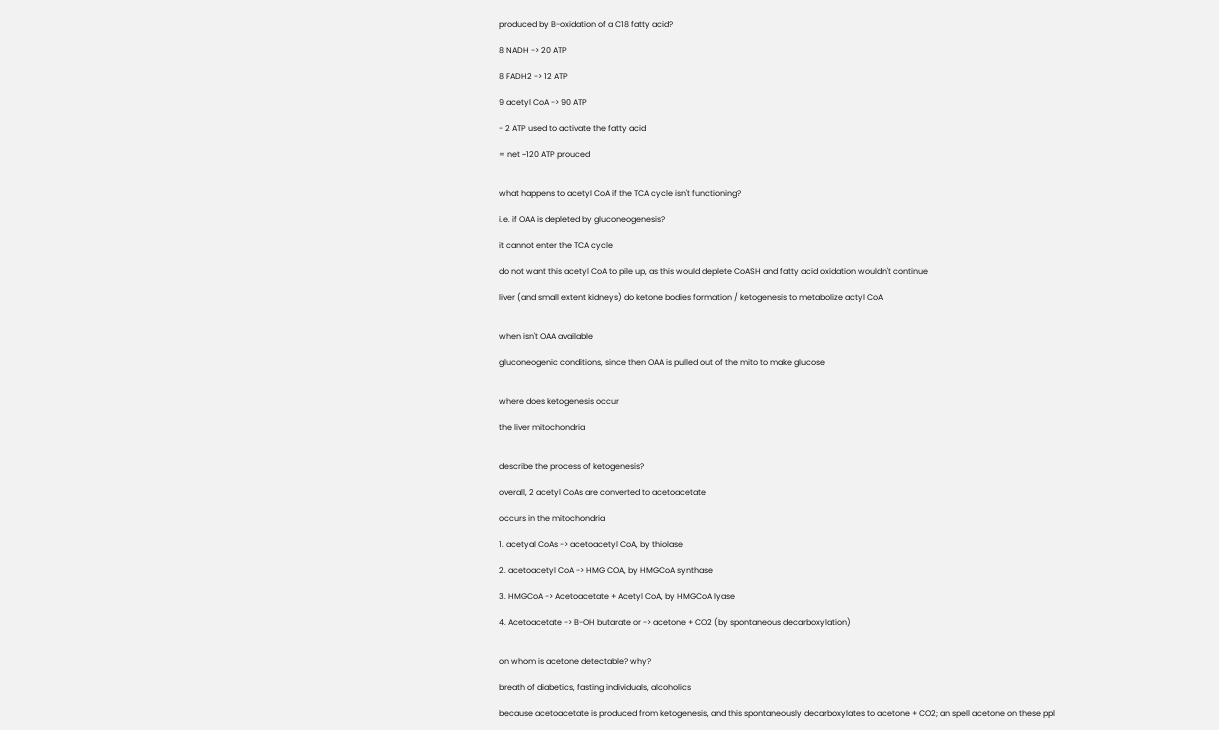produced by B-oxidation of a C18 fatty acid?

8 NADH -> 20 ATP

8 FADH2 -> 12 ATP

9 acetyl CoA -> 90 ATP

- 2 ATP used to activate the fatty acid

= net ~120 ATP prouced


what happens to acetyl CoA if the TCA cycle isn't functioning?

i.e. if OAA is depleted by gluconeogenesis?

it cannot enter the TCA cycle

do not want this acetyl CoA to pile up, as this would deplete CoASH and fatty acid oxidation wouldn't continue

liver (and small extent kidneys) do ketone bodies formation / ketogenesis to metabolize actyl CoA


when isn't OAA available

gluconeogenic conditions, since then OAA is pulled out of the mito to make glucose


where does ketogenesis occur

the liver mitochondria


describe the process of ketogenesis?

overall, 2 acetyl CoAs are converted to acetoacetate

occurs in the mitochondria

1. acetyal CoAs -> acetoacetyl CoA, by thiolase

2. acetoacetyl CoA -> HMG COA, by HMGCoA synthase

3. HMGCoA -> Acetoacetate + Acetyl CoA, by HMGCoA lyase

4. Acetoacetate -> B-OH butarate or -> acetone + CO2 (by spontaneous decarboxylation)


on whom is acetone detectable? why?

breath of diabetics, fasting individuals, alcoholics

because acetoacetate is produced from ketogenesis, and this spontaneously decarboxylates to acetone + CO2; an spell acetone on these ppl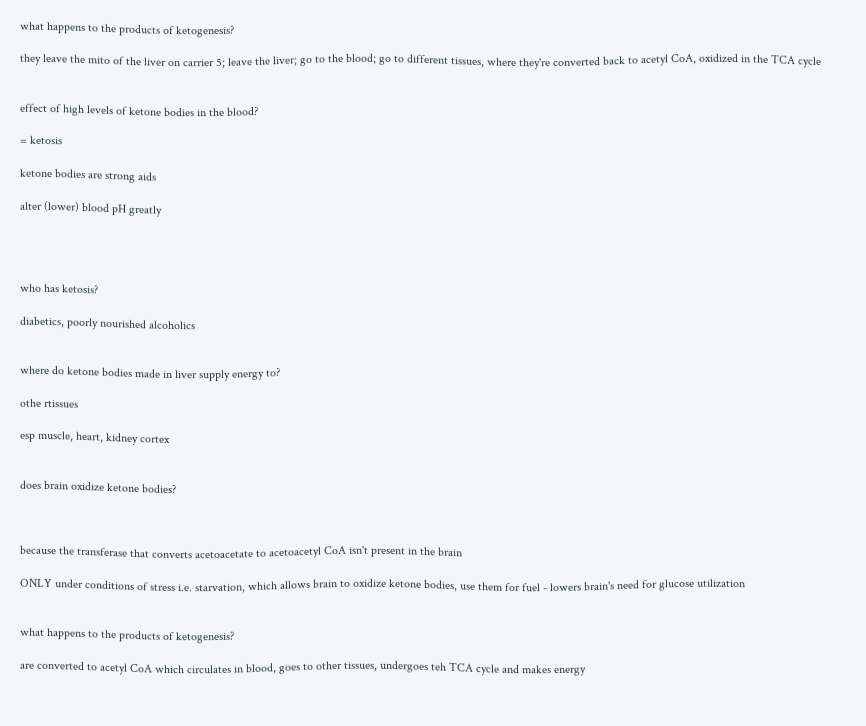what happens to the products of ketogenesis?

they leave the mito of the liver on carrier 5; leave the liver; go to the blood; go to different tissues, where they're converted back to acetyl CoA, oxidized in the TCA cycle


effect of high levels of ketone bodies in the blood?

= ketosis

ketone bodies are strong aids

alter (lower) blood pH greatly




who has ketosis?

diabetics, poorly nourished alcoholics


where do ketone bodies made in liver supply energy to?

othe rtissues

esp muscle, heart, kidney cortex


does brain oxidize ketone bodies?



because the transferase that converts acetoacetate to acetoacetyl CoA isn't present in the brain

ONLY under conditions of stress i.e. starvation, which allows brain to oxidize ketone bodies, use them for fuel - lowers brain's need for glucose utilization


what happens to the products of ketogenesis?

are converted to acetyl CoA which circulates in blood, goes to other tissues, undergoes teh TCA cycle and makes energy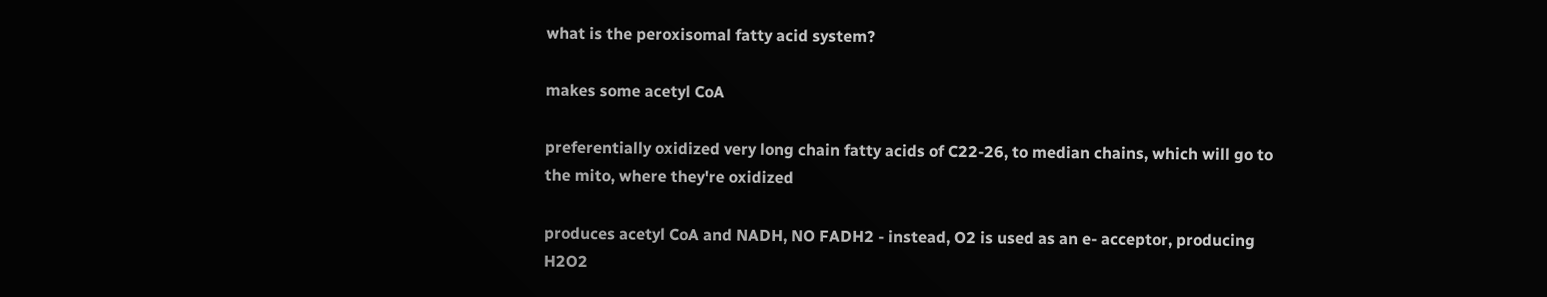what is the peroxisomal fatty acid system?

makes some acetyl CoA

preferentially oxidized very long chain fatty acids of C22-26, to median chains, which will go to the mito, where they're oxidized

produces acetyl CoA and NADH, NO FADH2 - instead, O2 is used as an e- acceptor, producing H2O2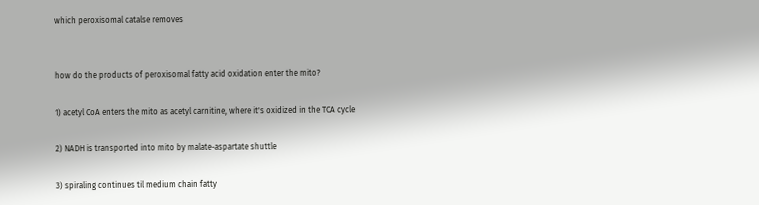which peroxisomal catalse removes


how do the products of peroxisomal fatty acid oxidation enter the mito?

1) acetyl CoA enters the mito as acetyl carnitine, where it's oxidized in the TCA cycle

2) NADH is transported into mito by malate-aspartate shuttle

3) spiraling continues til medium chain fatty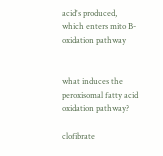acid's produced, which enters mito B-oxidation pathway


what induces the peroxisomal fatty acid oxidation pathway?

clofibrate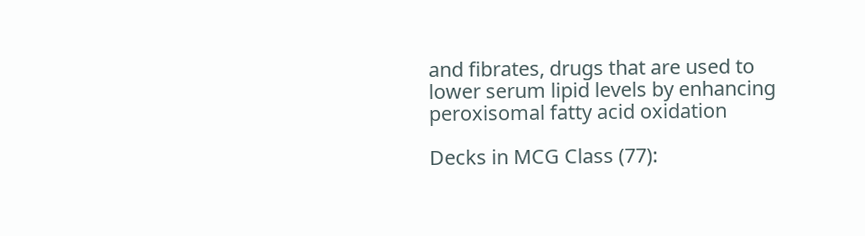and fibrates, drugs that are used to lower serum lipid levels by enhancing peroxisomal fatty acid oxidation

Decks in MCG Class (77):